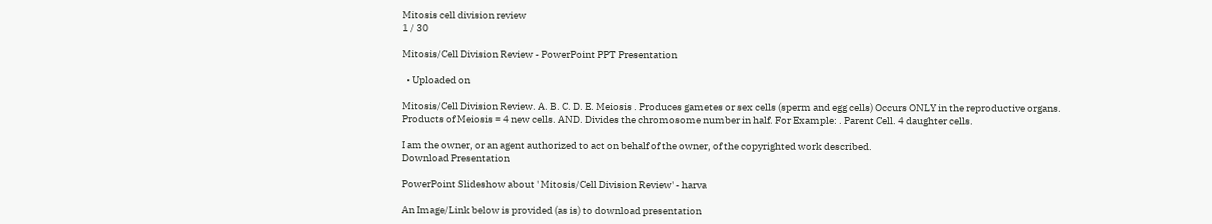Mitosis cell division review
1 / 30

Mitosis/Cell Division Review - PowerPoint PPT Presentation

  • Uploaded on

Mitosis/Cell Division Review. A. B. C. D. E. Meiosis . Produces gametes or sex cells (sperm and egg cells) Occurs ONLY in the reproductive organs. Products of Meiosis = 4 new cells. AND. Divides the chromosome number in half. For Example: . Parent Cell. 4 daughter cells.

I am the owner, or an agent authorized to act on behalf of the owner, of the copyrighted work described.
Download Presentation

PowerPoint Slideshow about ' Mitosis/Cell Division Review' - harva

An Image/Link below is provided (as is) to download presentation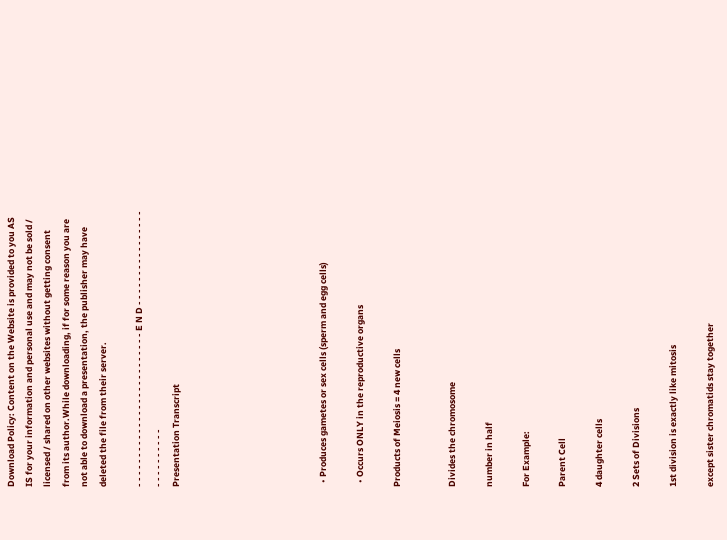Download Policy: Content on the Website is provided to you AS IS for your information and personal use and may not be sold / licensed / shared on other websites without getting consent from its author.While downloading, if for some reason you are not able to download a presentation, the publisher may have deleted the file from their server.

- - - - - - - - - - - - - - - - - - - - - - - - - - E N D - - - - - - - - - - - - - - - - - - - - - - - - - -
Presentation Transcript







  • Produces gametes or sex cells (sperm and egg cells)

  • Occurs ONLY in the reproductive organs

Products of Meiosis = 4 new cells


Divides the chromosome

number in half

For Example:

Parent Cell

4 daughter cells

2 Sets of Divisions

1st division is exactly like mitosis

except sister chromatids stay together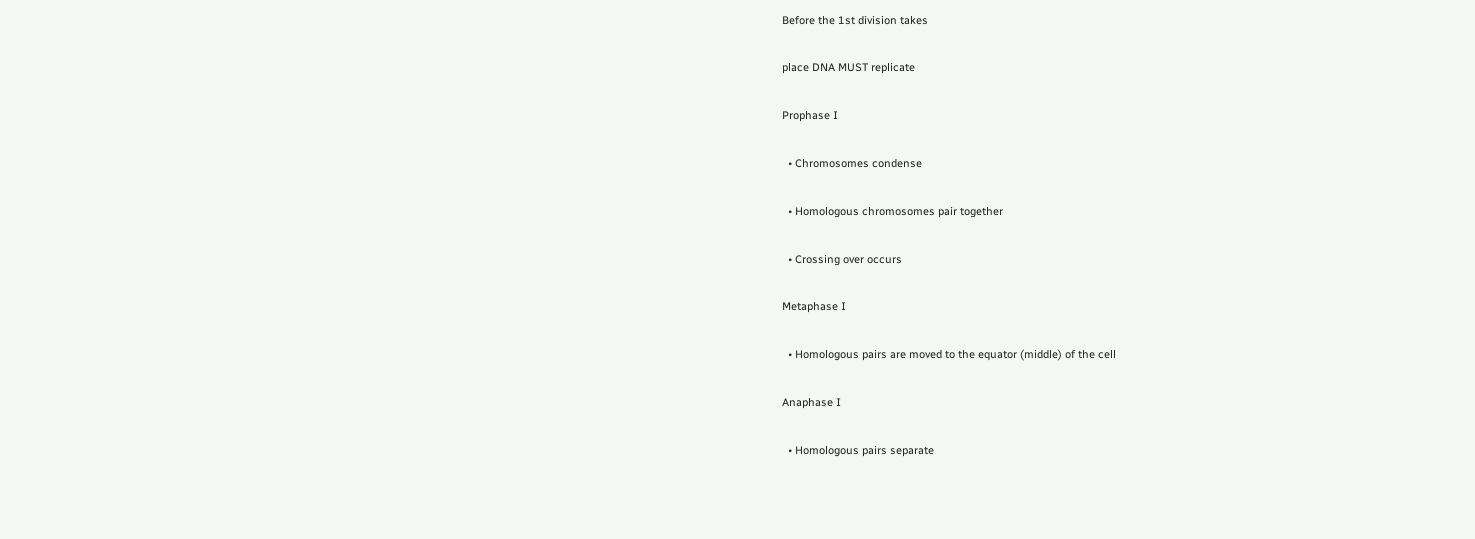Before the 1st division takes

place DNA MUST replicate

Prophase I

  • Chromosomes condense

  • Homologous chromosomes pair together

  • Crossing over occurs

Metaphase I

  • Homologous pairs are moved to the equator (middle) of the cell

Anaphase I

  • Homologous pairs separate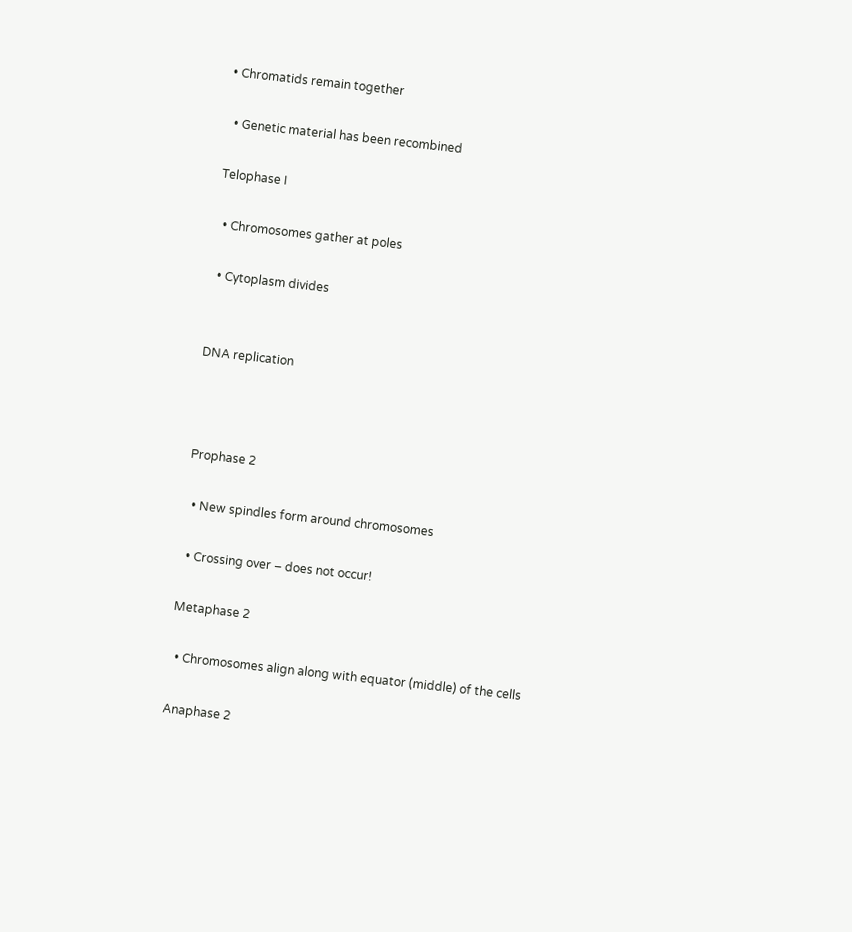• Chromatids remain together

  • Genetic material has been recombined

Telophase I

  • Chromosomes gather at poles

  • Cytoplasm divides


DNA replication



Prophase 2

  • New spindles form around chromosomes

  • Crossing over – does not occur!

Metaphase 2

  • Chromosomes align along with equator (middle) of the cells

Anaphase 2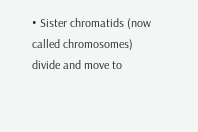• Sister chromatids (now called chromosomes) divide and move to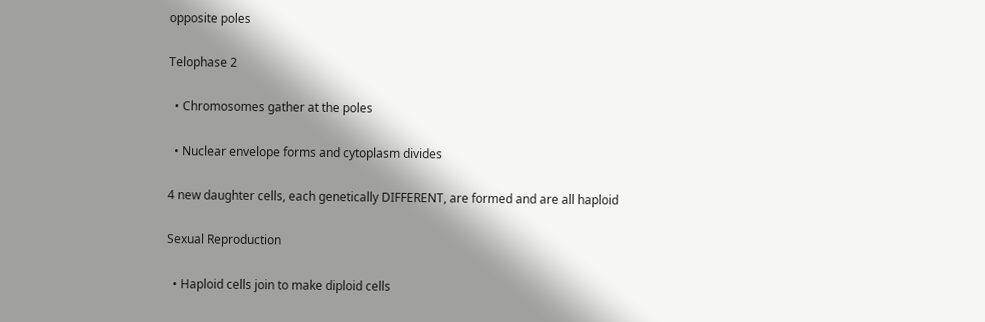opposite poles

Telophase 2

  • Chromosomes gather at the poles

  • Nuclear envelope forms and cytoplasm divides

4 new daughter cells, each genetically DIFFERENT, are formed and are all haploid

Sexual Reproduction

  • Haploid cells join to make diploid cells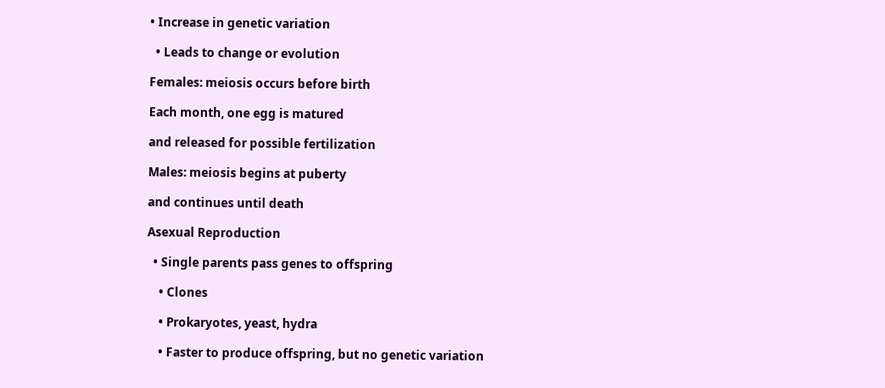• Increase in genetic variation

  • Leads to change or evolution

Females: meiosis occurs before birth

Each month, one egg is matured

and released for possible fertilization

Males: meiosis begins at puberty

and continues until death

Asexual Reproduction

  • Single parents pass genes to offspring

    • Clones

    • Prokaryotes, yeast, hydra

    • Faster to produce offspring, but no genetic variation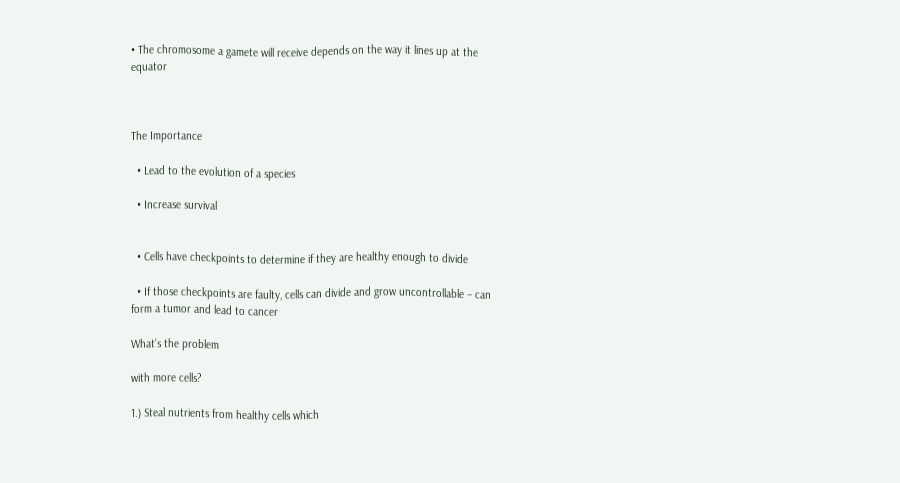• The chromosome a gamete will receive depends on the way it lines up at the equator



The Importance

  • Lead to the evolution of a species

  • Increase survival


  • Cells have checkpoints to determine if they are healthy enough to divide

  • If those checkpoints are faulty, cells can divide and grow uncontrollable – can form a tumor and lead to cancer

What’s the problem

with more cells?

1.) Steal nutrients from healthy cells which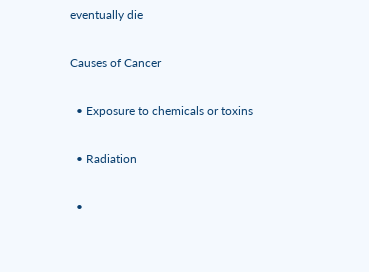eventually die

Causes of Cancer

  • Exposure to chemicals or toxins

  • Radiation

  •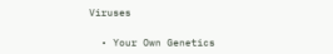Viruses

  • Your Own Genetics